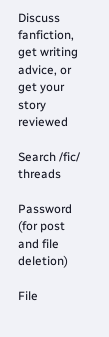Discuss fanfiction, get writing advice, or get your story reviewed

Search /fic/ threads

Password  (for post and file deletion)

File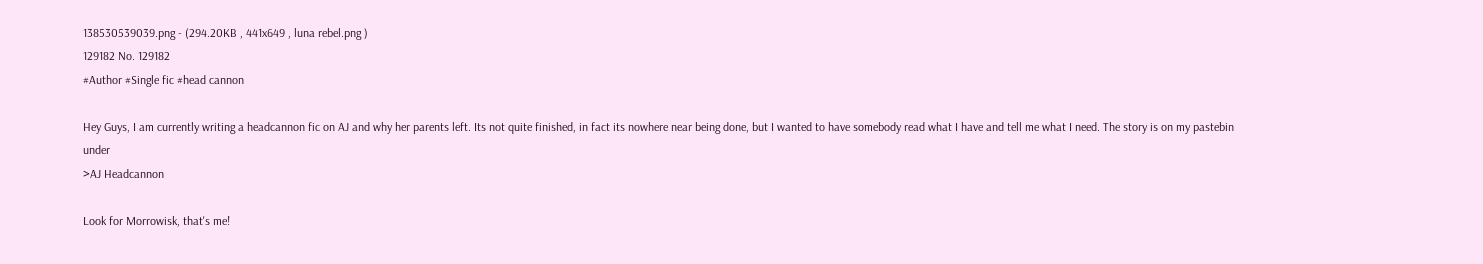138530539039.png - (294.20KB , 441x649 , luna rebel.png )
129182 No. 129182
#Author #Single fic #head cannon

Hey Guys, I am currently writing a headcannon fic on AJ and why her parents left. Its not quite finished, in fact its nowhere near being done, but I wanted to have somebody read what I have and tell me what I need. The story is on my pastebin under
>AJ Headcannon

Look for Morrowisk, that's me!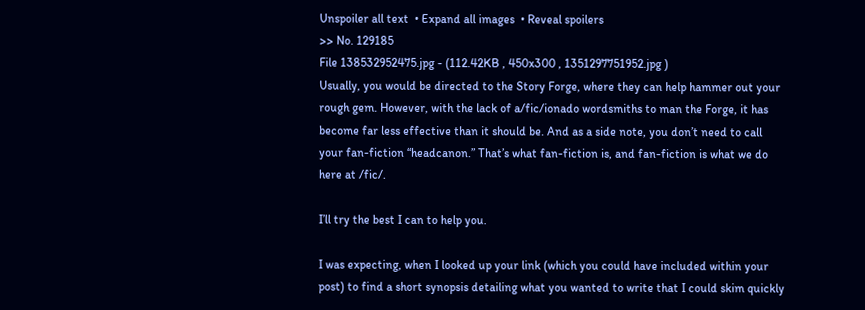Unspoiler all text  • Expand all images  • Reveal spoilers
>> No. 129185
File 138532952475.jpg - (112.42KB , 450x300 , 1351297751952.jpg )
Usually, you would be directed to the Story Forge, where they can help hammer out your rough gem. However, with the lack of a/fic/ionado wordsmiths to man the Forge, it has become far less effective than it should be. And as a side note, you don’t need to call your fan-fiction “headcanon.” That’s what fan-fiction is, and fan-fiction is what we do here at /fic/.

I’ll try the best I can to help you.

I was expecting, when I looked up your link (which you could have included within your post) to find a short synopsis detailing what you wanted to write that I could skim quickly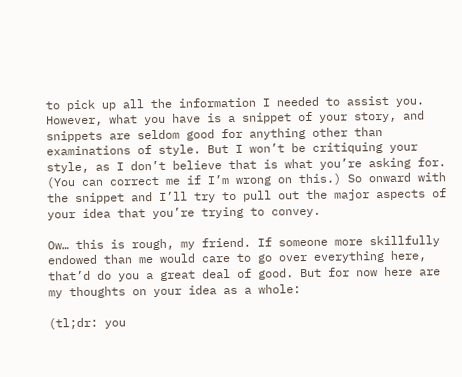to pick up all the information I needed to assist you. However, what you have is a snippet of your story, and snippets are seldom good for anything other than examinations of style. But I won’t be critiquing your style, as I don’t believe that is what you’re asking for. (You can correct me if I’m wrong on this.) So onward with the snippet and I’ll try to pull out the major aspects of your idea that you’re trying to convey.

Ow… this is rough, my friend. If someone more skillfully endowed than me would care to go over everything here, that’d do you a great deal of good. But for now here are my thoughts on your idea as a whole:

(tl;dr: you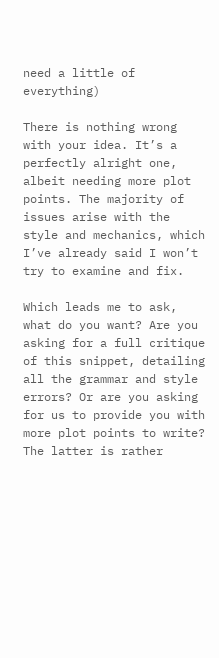need a little of everything)

There is nothing wrong with your idea. It’s a perfectly alright one, albeit needing more plot points. The majority of issues arise with the style and mechanics, which I’ve already said I won’t try to examine and fix.

Which leads me to ask, what do you want? Are you asking for a full critique of this snippet, detailing all the grammar and style errors? Or are you asking for us to provide you with more plot points to write? The latter is rather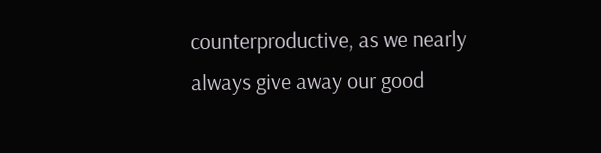counterproductive, as we nearly always give away our good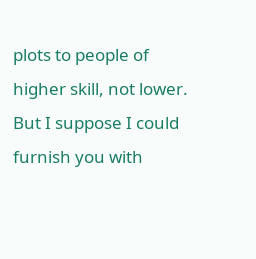plots to people of higher skill, not lower. But I suppose I could furnish you with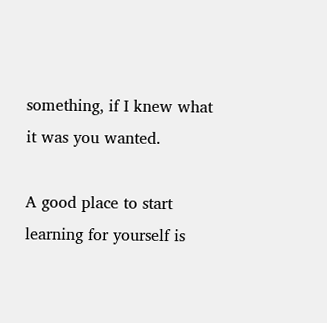something, if I knew what it was you wanted.

A good place to start learning for yourself is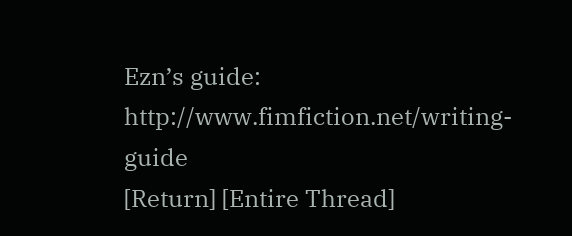Ezn’s guide: http://www.fimfiction.net/writing-guide
[Return] [Entire Thread]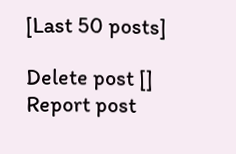[Last 50 posts]

Delete post []
Report post